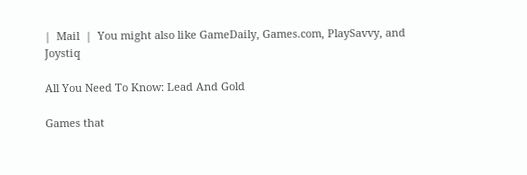|  Mail  |  You might also like GameDaily, Games.com, PlaySavvy, and Joystiq

All You Need To Know: Lead And Gold

Games that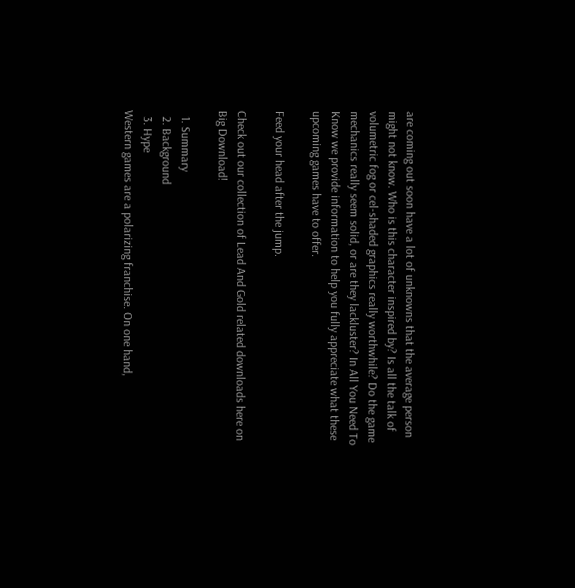are coming out soon have a lot of unknowns that the average person might not know. Who is this character inspired by? Is all the talk of volumetric fog or cel-shaded graphics really worthwhile? Do the game mechanics really seem solid, or are they lackluster? In All You Need To Know we provide information to help you fully appreciate what these upcoming games have to offer.

Feed your head after the jump.

Check out our collection of Lead And Gold related downloads here on Big Download!

  1. Summary
  2. Background
  3. Hype
Western games are a polarizing franchise. On one hand,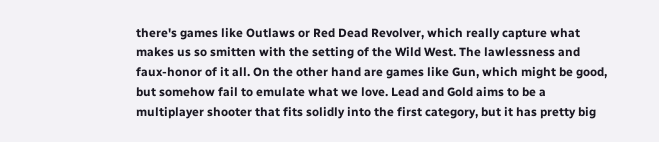there's games like Outlaws or Red Dead Revolver, which really capture what makes us so smitten with the setting of the Wild West. The lawlessness and faux-honor of it all. On the other hand are games like Gun, which might be good, but somehow fail to emulate what we love. Lead and Gold aims to be a multiplayer shooter that fits solidly into the first category, but it has pretty big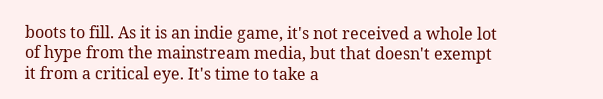boots to fill. As it is an indie game, it's not received a whole lot of hype from the mainstream media, but that doesn't exempt it from a critical eye. It's time to take a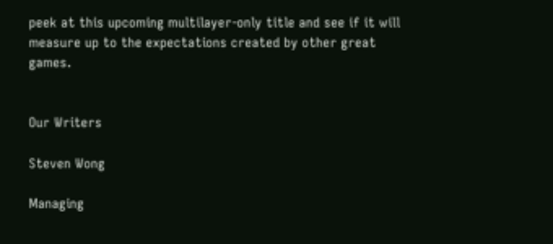peek at this upcoming multilayer-only title and see if it will measure up to the expectations created by other great games.


Our Writers

Steven Wong

Managing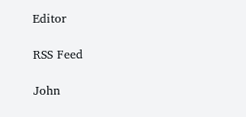Editor

RSS Feed

John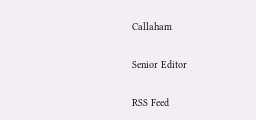Callaham

Senior Editor

RSS Feed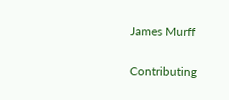James Murff

Contributing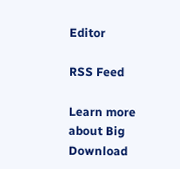Editor

RSS Feed

Learn more about Big Download